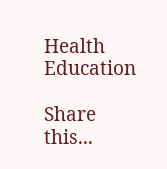Health Education

Share this...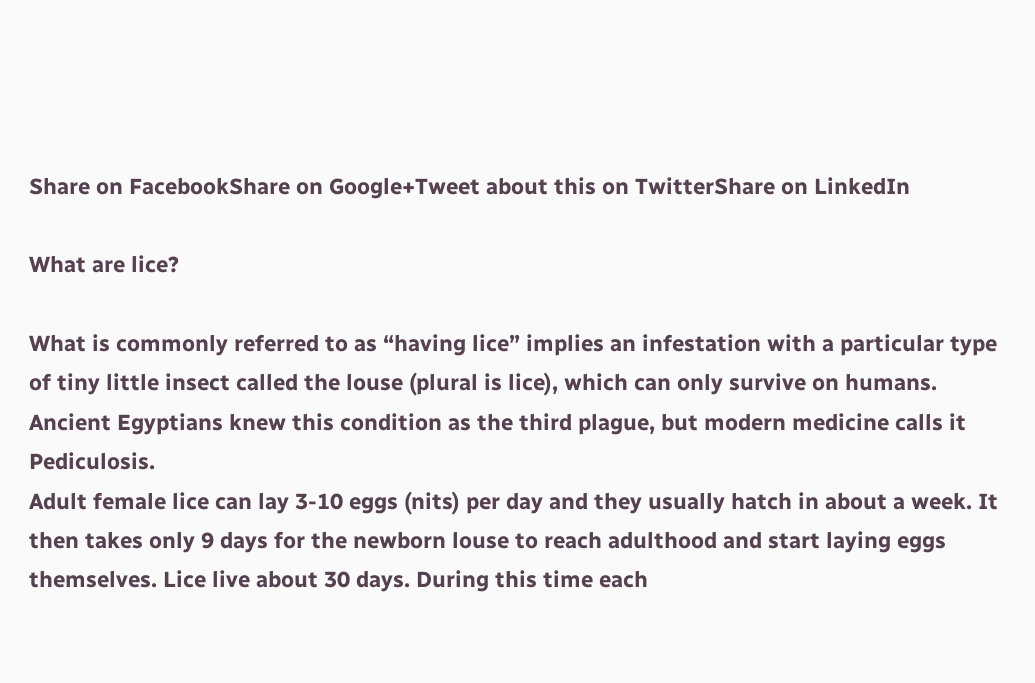Share on FacebookShare on Google+Tweet about this on TwitterShare on LinkedIn

What are lice?

What is commonly referred to as “having lice” implies an infestation with a particular type of tiny little insect called the louse (plural is lice), which can only survive on humans. Ancient Egyptians knew this condition as the third plague, but modern medicine calls it Pediculosis.
Adult female lice can lay 3-10 eggs (nits) per day and they usually hatch in about a week. It then takes only 9 days for the newborn louse to reach adulthood and start laying eggs themselves. Lice live about 30 days. During this time each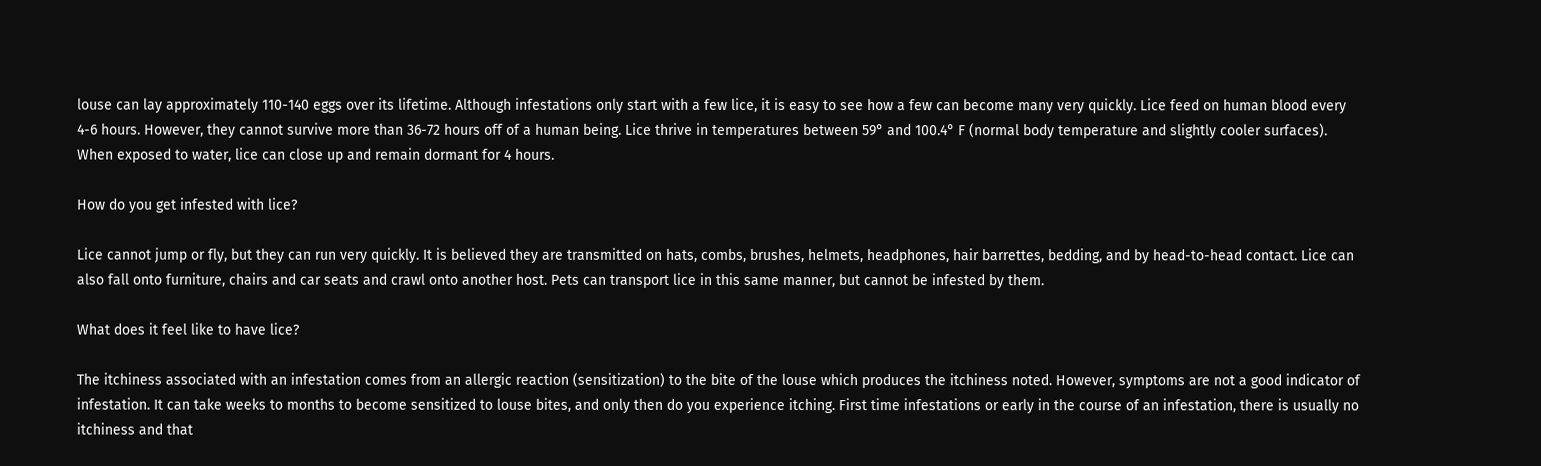louse can lay approximately 110-140 eggs over its lifetime. Although infestations only start with a few lice, it is easy to see how a few can become many very quickly. Lice feed on human blood every 4-6 hours. However, they cannot survive more than 36-72 hours off of a human being. Lice thrive in temperatures between 59° and 100.4° F (normal body temperature and slightly cooler surfaces). When exposed to water, lice can close up and remain dormant for 4 hours.

How do you get infested with lice?

Lice cannot jump or fly, but they can run very quickly. It is believed they are transmitted on hats, combs, brushes, helmets, headphones, hair barrettes, bedding, and by head-to-head contact. Lice can also fall onto furniture, chairs and car seats and crawl onto another host. Pets can transport lice in this same manner, but cannot be infested by them.

What does it feel like to have lice?

The itchiness associated with an infestation comes from an allergic reaction (sensitization) to the bite of the louse which produces the itchiness noted. However, symptoms are not a good indicator of infestation. It can take weeks to months to become sensitized to louse bites, and only then do you experience itching. First time infestations or early in the course of an infestation, there is usually no itchiness and that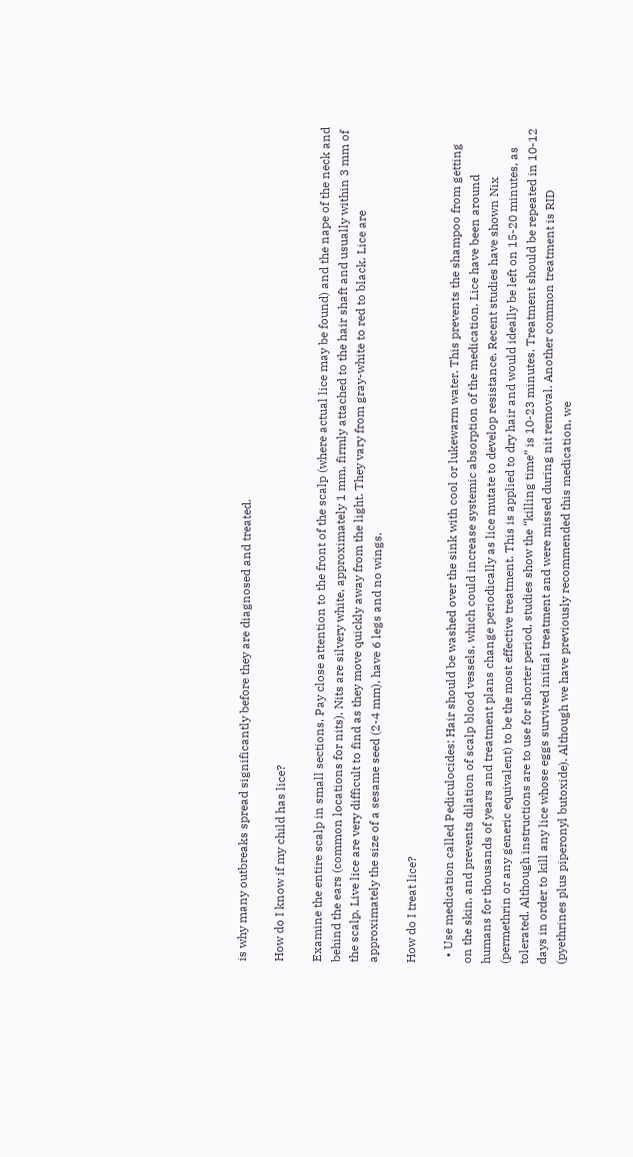is why many outbreaks spread significantly before they are diagnosed and treated.

How do I know if my child has lice?

Examine the entire scalp in small sections. Pay close attention to the front of the scalp (where actual lice may be found) and the nape of the neck and behind the ears (common locations for nits). Nits are silvery white, approximately 1 mm, firmly attached to the hair shaft and usually within 3 mm of the scalp. Live lice are very difficult to find as they move quickly away from the light. They vary from gray-white to red to black. Lice are approximately the size of a sesame seed (2-4 mm), have 6 legs and no wings.

How do I treat lice?

  • Use medication called Pediculocides: Hair should be washed over the sink with cool or lukewarm water. This prevents the shampoo from getting on the skin, and prevents dilation of scalp blood vessels, which could increase systemic absorption of the medication. Lice have been around humans for thousands of years and treatment plans change periodically as lice mutate to develop resistance. Recent studies have shown Nix (permethrin or any generic equivalent) to be the most effective treatment. This is applied to dry hair and would ideally be left on 15-20 minutes, as tolerated. Although instructions are to use for shorter period, studies show the “killing time” is 10-23 minutes. Treatment should be repeated in 10-12 days in order to kill any lice whose eggs survived initial treatment and were missed during nit removal. Another common treatment is RID (pyethrines plus piperonyl butoxide). Although we have previously recommended this medication, we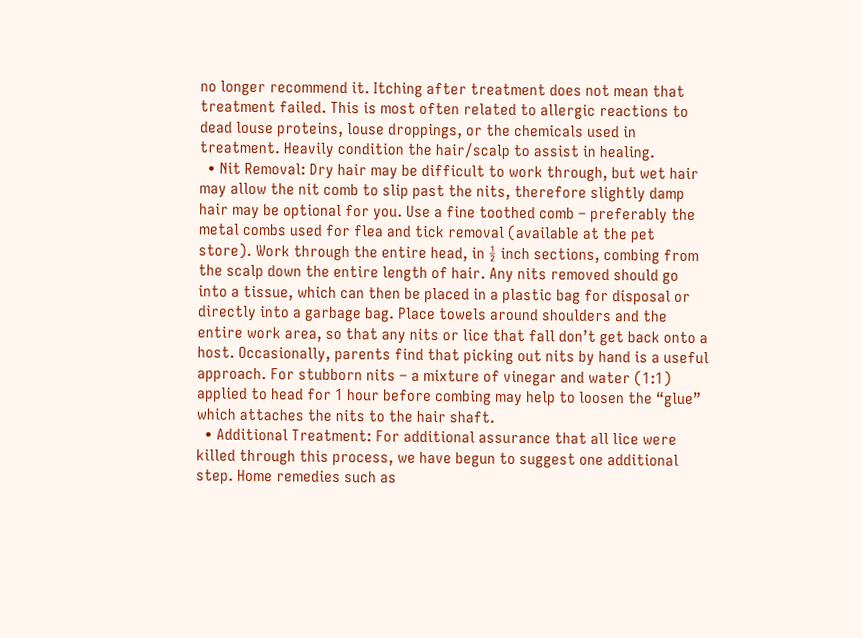no longer recommend it. Itching after treatment does not mean that treatment failed. This is most often related to allergic reactions to dead louse proteins, louse droppings, or the chemicals used in treatment. Heavily condition the hair/scalp to assist in healing.
  • Nit Removal: Dry hair may be difficult to work through, but wet hair may allow the nit comb to slip past the nits, therefore slightly damp hair may be optional for you. Use a fine toothed comb – preferably the metal combs used for flea and tick removal (available at the pet store). Work through the entire head, in ½ inch sections, combing from the scalp down the entire length of hair. Any nits removed should go into a tissue, which can then be placed in a plastic bag for disposal or directly into a garbage bag. Place towels around shoulders and the entire work area, so that any nits or lice that fall don’t get back onto a host. Occasionally, parents find that picking out nits by hand is a useful approach. For stubborn nits – a mixture of vinegar and water (1:1) applied to head for 1 hour before combing may help to loosen the “glue” which attaches the nits to the hair shaft.
  • Additional Treatment: For additional assurance that all lice were killed through this process, we have begun to suggest one additional step. Home remedies such as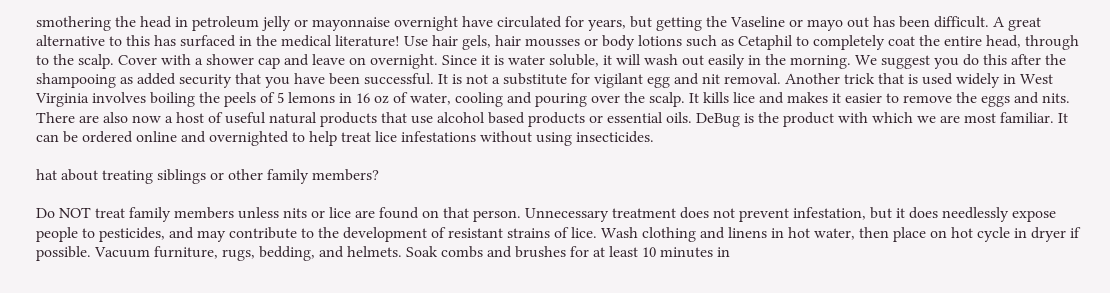smothering the head in petroleum jelly or mayonnaise overnight have circulated for years, but getting the Vaseline or mayo out has been difficult. A great alternative to this has surfaced in the medical literature! Use hair gels, hair mousses or body lotions such as Cetaphil to completely coat the entire head, through to the scalp. Cover with a shower cap and leave on overnight. Since it is water soluble, it will wash out easily in the morning. We suggest you do this after the shampooing as added security that you have been successful. It is not a substitute for vigilant egg and nit removal. Another trick that is used widely in West Virginia involves boiling the peels of 5 lemons in 16 oz of water, cooling and pouring over the scalp. It kills lice and makes it easier to remove the eggs and nits. There are also now a host of useful natural products that use alcohol based products or essential oils. DeBug is the product with which we are most familiar. It can be ordered online and overnighted to help treat lice infestations without using insecticides.

hat about treating siblings or other family members?

Do NOT treat family members unless nits or lice are found on that person. Unnecessary treatment does not prevent infestation, but it does needlessly expose people to pesticides, and may contribute to the development of resistant strains of lice. Wash clothing and linens in hot water, then place on hot cycle in dryer if possible. Vacuum furniture, rugs, bedding, and helmets. Soak combs and brushes for at least 10 minutes in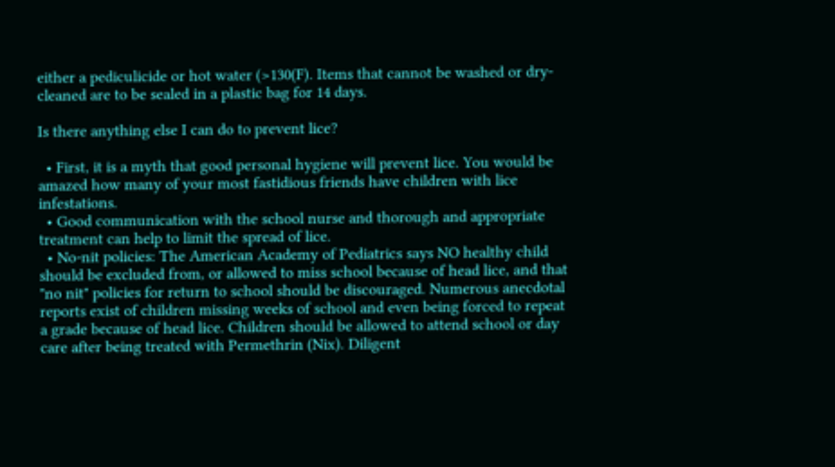either a pediculicide or hot water (>130(F). Items that cannot be washed or dry-cleaned are to be sealed in a plastic bag for 14 days.

Is there anything else I can do to prevent lice?

  • First, it is a myth that good personal hygiene will prevent lice. You would be amazed how many of your most fastidious friends have children with lice infestations.
  • Good communication with the school nurse and thorough and appropriate treatment can help to limit the spread of lice.
  • No-nit policies: The American Academy of Pediatrics says NO healthy child should be excluded from, or allowed to miss school because of head lice, and that "no nit" policies for return to school should be discouraged. Numerous anecdotal reports exist of children missing weeks of school and even being forced to repeat a grade because of head lice. Children should be allowed to attend school or day care after being treated with Permethrin (Nix). Diligent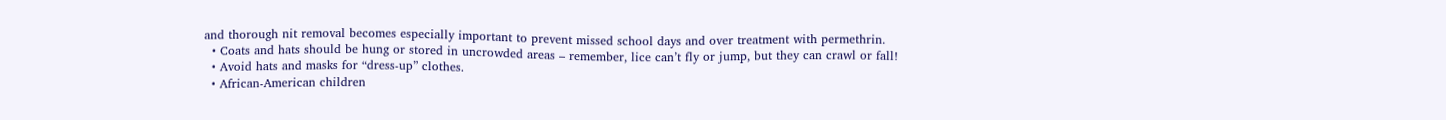and thorough nit removal becomes especially important to prevent missed school days and over treatment with permethrin.
  • Coats and hats should be hung or stored in uncrowded areas – remember, lice can’t fly or jump, but they can crawl or fall!
  • Avoid hats and masks for “dress-up” clothes.
  • African-American children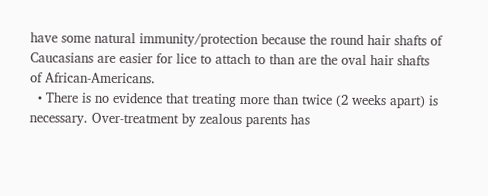have some natural immunity/protection because the round hair shafts of Caucasians are easier for lice to attach to than are the oval hair shafts of African-Americans.
  • There is no evidence that treating more than twice (2 weeks apart) is necessary. Over-treatment by zealous parents has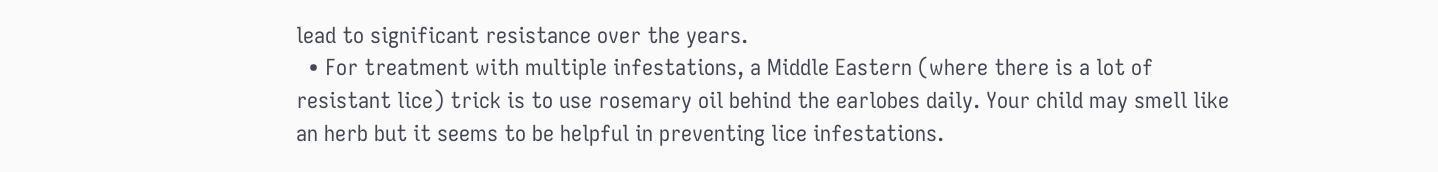lead to significant resistance over the years.
  • For treatment with multiple infestations, a Middle Eastern (where there is a lot of resistant lice) trick is to use rosemary oil behind the earlobes daily. Your child may smell like an herb but it seems to be helpful in preventing lice infestations.